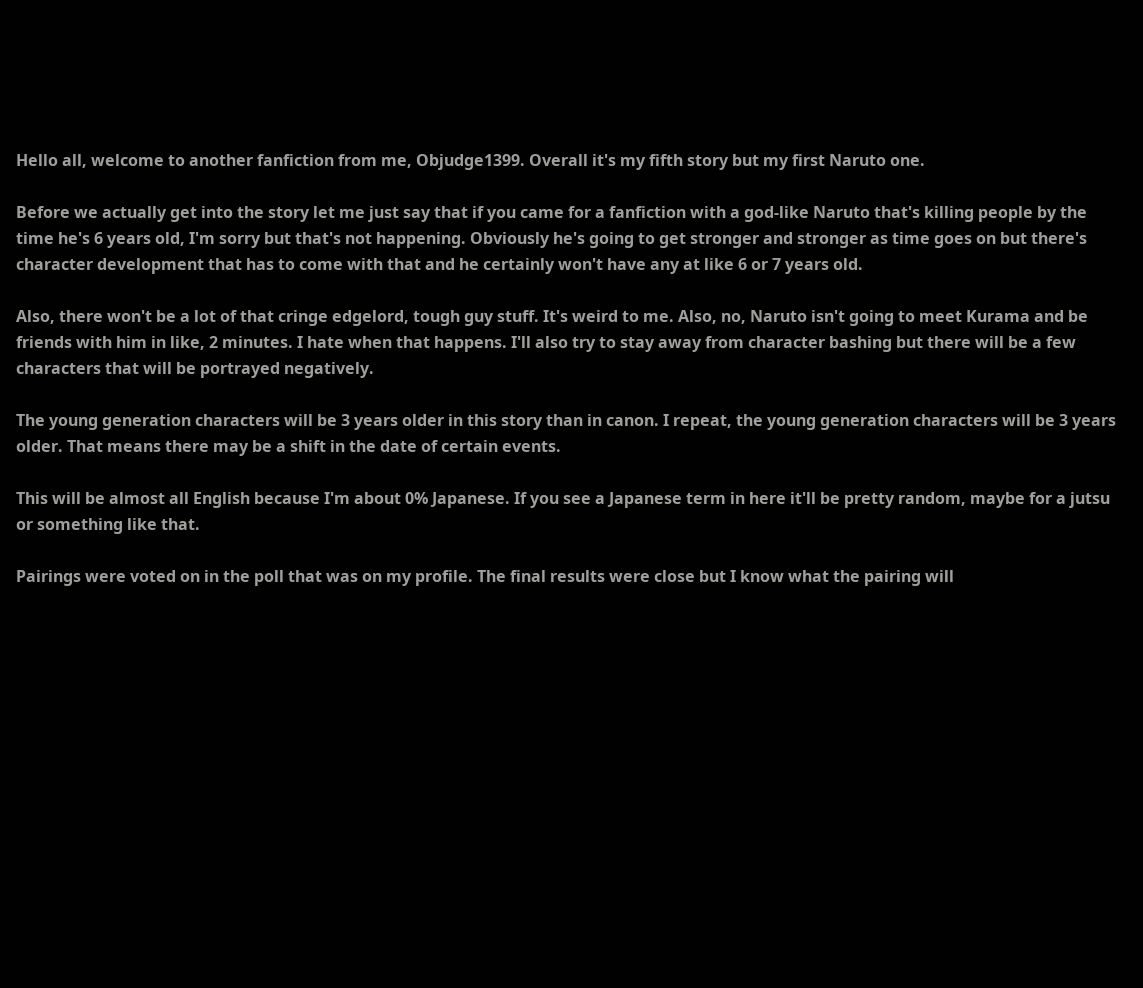Hello all, welcome to another fanfiction from me, Objudge1399. Overall it's my fifth story but my first Naruto one.

Before we actually get into the story let me just say that if you came for a fanfiction with a god-like Naruto that's killing people by the time he's 6 years old, I'm sorry but that's not happening. Obviously he's going to get stronger and stronger as time goes on but there's character development that has to come with that and he certainly won't have any at like 6 or 7 years old.

Also, there won't be a lot of that cringe edgelord, tough guy stuff. It's weird to me. Also, no, Naruto isn't going to meet Kurama and be friends with him in like, 2 minutes. I hate when that happens. I'll also try to stay away from character bashing but there will be a few characters that will be portrayed negatively.

The young generation characters will be 3 years older in this story than in canon. I repeat, the young generation characters will be 3 years older. That means there may be a shift in the date of certain events.

This will be almost all English because I'm about 0% Japanese. If you see a Japanese term in here it'll be pretty random, maybe for a jutsu or something like that.

Pairings were voted on in the poll that was on my profile. The final results were close but I know what the pairing will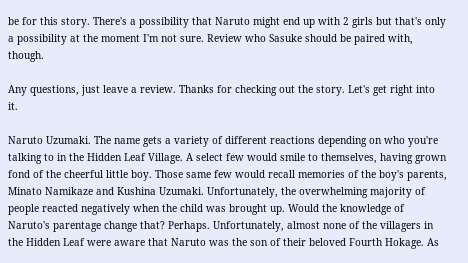be for this story. There's a possibility that Naruto might end up with 2 girls but that's only a possibility at the moment I'm not sure. Review who Sasuke should be paired with, though.

Any questions, just leave a review. Thanks for checking out the story. Let's get right into it.

Naruto Uzumaki. The name gets a variety of different reactions depending on who you're talking to in the Hidden Leaf Village. A select few would smile to themselves, having grown fond of the cheerful little boy. Those same few would recall memories of the boy's parents, Minato Namikaze and Kushina Uzumaki. Unfortunately, the overwhelming majority of people reacted negatively when the child was brought up. Would the knowledge of Naruto's parentage change that? Perhaps. Unfortunately, almost none of the villagers in the Hidden Leaf were aware that Naruto was the son of their beloved Fourth Hokage. As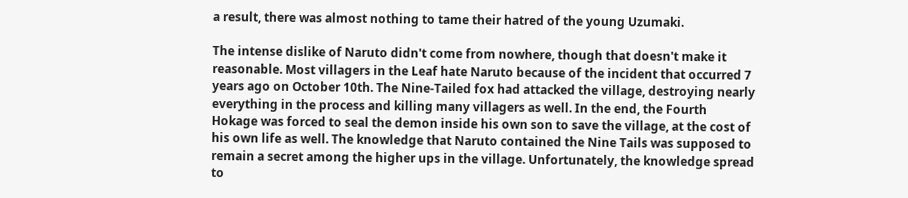a result, there was almost nothing to tame their hatred of the young Uzumaki.

The intense dislike of Naruto didn't come from nowhere, though that doesn't make it reasonable. Most villagers in the Leaf hate Naruto because of the incident that occurred 7 years ago on October 10th. The Nine-Tailed fox had attacked the village, destroying nearly everything in the process and killing many villagers as well. In the end, the Fourth Hokage was forced to seal the demon inside his own son to save the village, at the cost of his own life as well. The knowledge that Naruto contained the Nine Tails was supposed to remain a secret among the higher ups in the village. Unfortunately, the knowledge spread to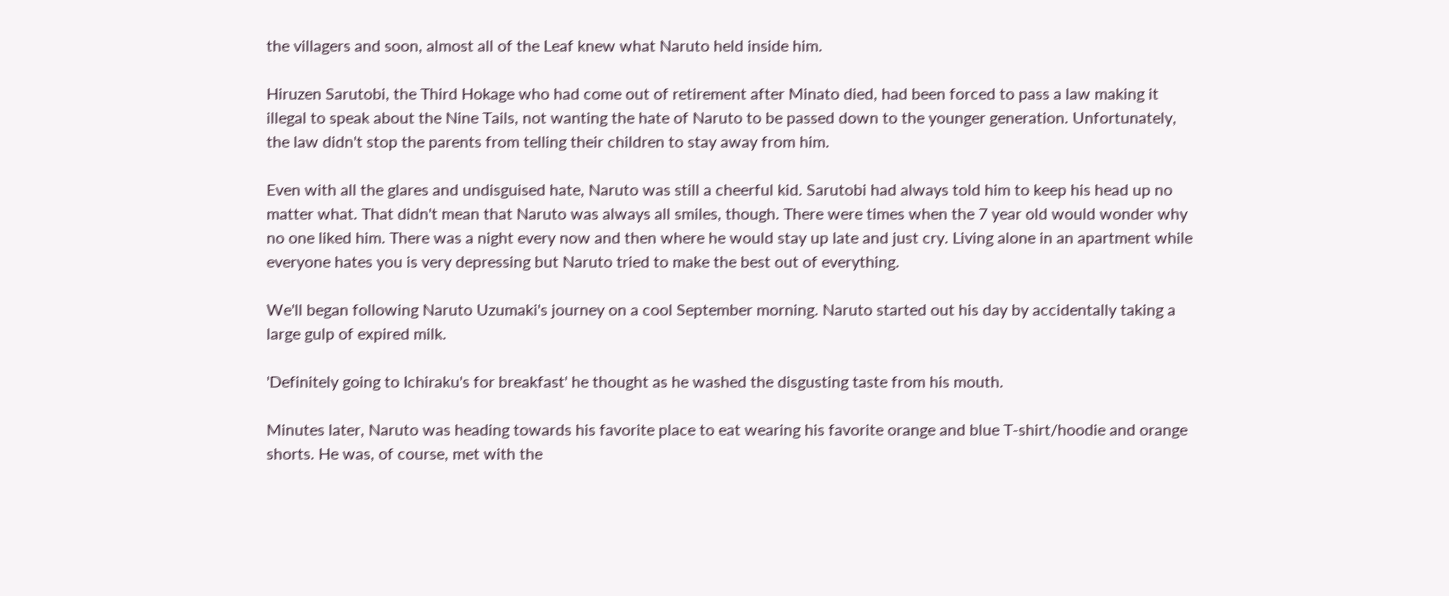the villagers and soon, almost all of the Leaf knew what Naruto held inside him.

Hiruzen Sarutobi, the Third Hokage who had come out of retirement after Minato died, had been forced to pass a law making it illegal to speak about the Nine Tails, not wanting the hate of Naruto to be passed down to the younger generation. Unfortunately, the law didn't stop the parents from telling their children to stay away from him.

Even with all the glares and undisguised hate, Naruto was still a cheerful kid. Sarutobi had always told him to keep his head up no matter what. That didn't mean that Naruto was always all smiles, though. There were times when the 7 year old would wonder why no one liked him. There was a night every now and then where he would stay up late and just cry. Living alone in an apartment while everyone hates you is very depressing but Naruto tried to make the best out of everything.

We'll began following Naruto Uzumaki's journey on a cool September morning. Naruto started out his day by accidentally taking a large gulp of expired milk.

'Definitely going to Ichiraku's for breakfast' he thought as he washed the disgusting taste from his mouth.

Minutes later, Naruto was heading towards his favorite place to eat wearing his favorite orange and blue T-shirt/hoodie and orange shorts. He was, of course, met with the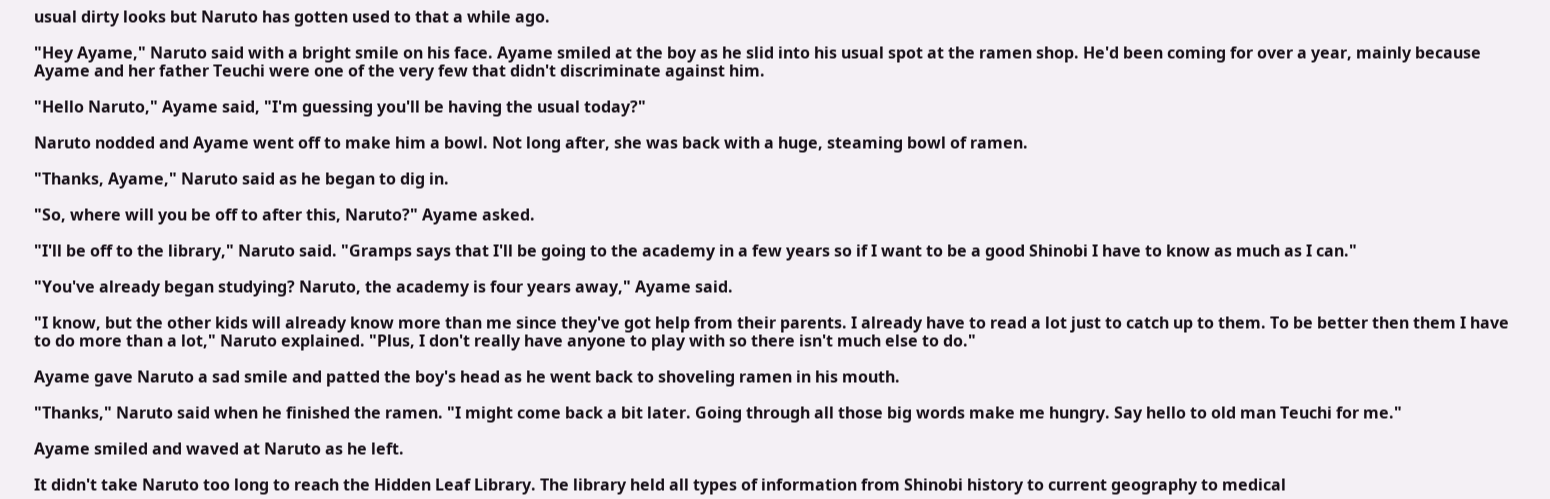usual dirty looks but Naruto has gotten used to that a while ago.

"Hey Ayame," Naruto said with a bright smile on his face. Ayame smiled at the boy as he slid into his usual spot at the ramen shop. He'd been coming for over a year, mainly because Ayame and her father Teuchi were one of the very few that didn't discriminate against him.

"Hello Naruto," Ayame said, "I'm guessing you'll be having the usual today?"

Naruto nodded and Ayame went off to make him a bowl. Not long after, she was back with a huge, steaming bowl of ramen.

"Thanks, Ayame," Naruto said as he began to dig in.

"So, where will you be off to after this, Naruto?" Ayame asked.

"I'll be off to the library," Naruto said. "Gramps says that I'll be going to the academy in a few years so if I want to be a good Shinobi I have to know as much as I can."

"You've already began studying? Naruto, the academy is four years away," Ayame said.

"I know, but the other kids will already know more than me since they've got help from their parents. I already have to read a lot just to catch up to them. To be better then them I have to do more than a lot," Naruto explained. "Plus, I don't really have anyone to play with so there isn't much else to do."

Ayame gave Naruto a sad smile and patted the boy's head as he went back to shoveling ramen in his mouth.

"Thanks," Naruto said when he finished the ramen. "I might come back a bit later. Going through all those big words make me hungry. Say hello to old man Teuchi for me."

Ayame smiled and waved at Naruto as he left.

It didn't take Naruto too long to reach the Hidden Leaf Library. The library held all types of information from Shinobi history to current geography to medical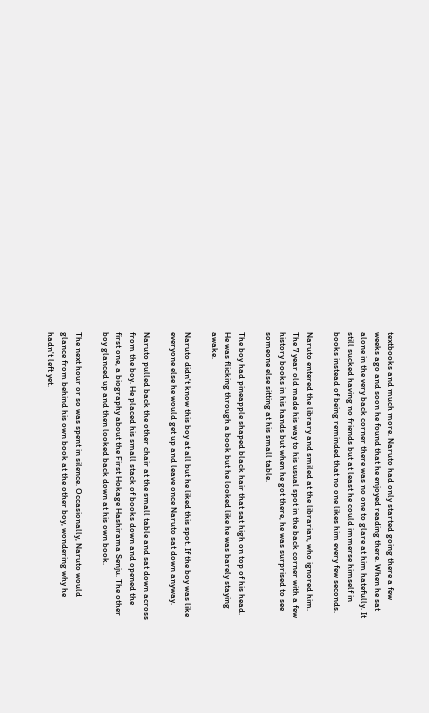textbooks and much more. Naruto had only started going there a few weeks ago and soon he found that he enjoyed reading there. When he sat alone in the very back corner there was no one to glare at him hatefully. It still sucked having no friends but at least he could immerse himself in books instead of being reminded that no one likes him every few seconds.

Naruto entered the library and smiled at the librarian, who ignored him. The 7 year old made his way to his usual spot in the back corner with a few history books in his hands but when he got there, he was surprised to see someone else sitting at his small table.

The boy had pineapple shaped black hair that sat high on top of his head. He was flicking through a book but he looked like he was barely staying awake.

Naruto didn't know this boy at all but he liked this spot. If the boy was like everyone else he would get up and leave once Naruto sat down anyway.

Naruto pulled back the other chair at the small table and sat down across from the boy. He placed his small stack of books down and opened the first one, a biography about the First Hokage Hashirama Senju. The other boy glanced up and then looked back down at his own book.

The next hour or so was spent in silence. Occasionally, Naruto would glance from behind his own book at the other boy, wondering why he hadn't left yet.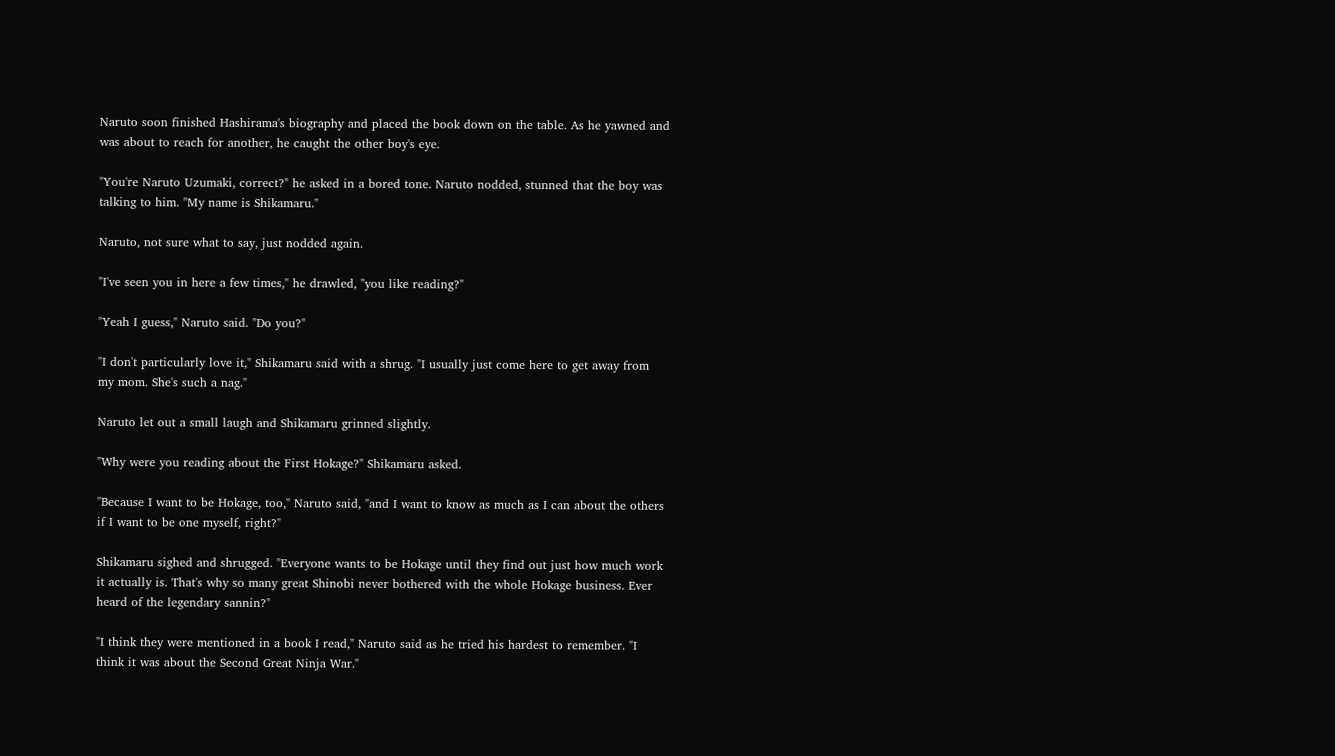Naruto soon finished Hashirama's biography and placed the book down on the table. As he yawned and was about to reach for another, he caught the other boy's eye.

"You're Naruto Uzumaki, correct?" he asked in a bored tone. Naruto nodded, stunned that the boy was talking to him. "My name is Shikamaru."

Naruto, not sure what to say, just nodded again.

"I've seen you in here a few times," he drawled, "you like reading?"

"Yeah I guess," Naruto said. "Do you?"

"I don't particularly love it," Shikamaru said with a shrug. "I usually just come here to get away from my mom. She's such a nag."

Naruto let out a small laugh and Shikamaru grinned slightly.

"Why were you reading about the First Hokage?" Shikamaru asked.

"Because I want to be Hokage, too," Naruto said, "and I want to know as much as I can about the others if I want to be one myself, right?"

Shikamaru sighed and shrugged. "Everyone wants to be Hokage until they find out just how much work it actually is. That's why so many great Shinobi never bothered with the whole Hokage business. Ever heard of the legendary sannin?"

"I think they were mentioned in a book I read," Naruto said as he tried his hardest to remember. "I think it was about the Second Great Ninja War."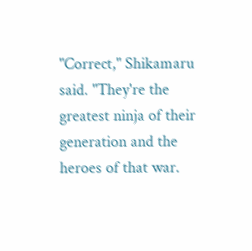"Correct," Shikamaru said. "They're the greatest ninja of their generation and the heroes of that war.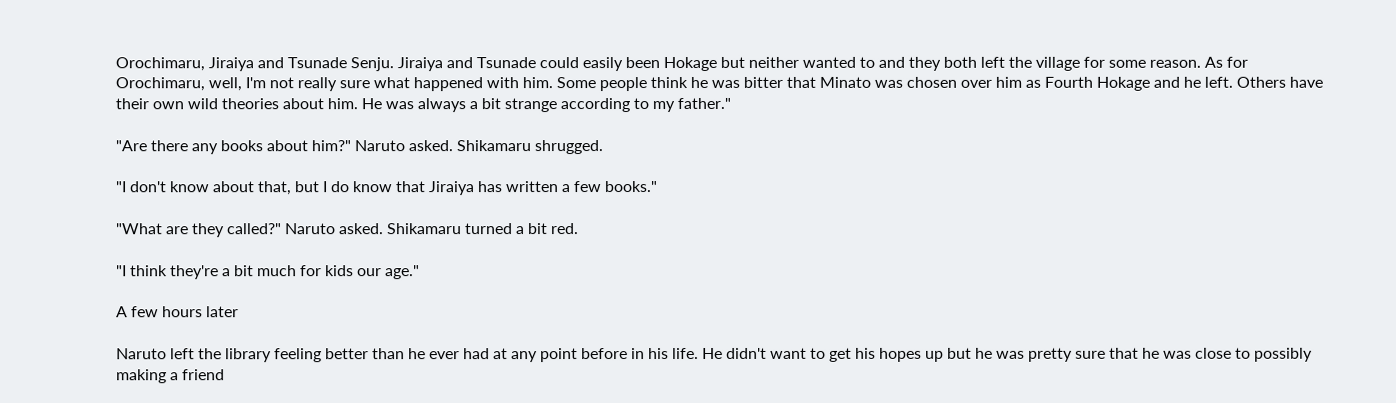Orochimaru, Jiraiya and Tsunade Senju. Jiraiya and Tsunade could easily been Hokage but neither wanted to and they both left the village for some reason. As for Orochimaru, well, I'm not really sure what happened with him. Some people think he was bitter that Minato was chosen over him as Fourth Hokage and he left. Others have their own wild theories about him. He was always a bit strange according to my father."

"Are there any books about him?" Naruto asked. Shikamaru shrugged.

"I don't know about that, but I do know that Jiraiya has written a few books."

"What are they called?" Naruto asked. Shikamaru turned a bit red.

"I think they're a bit much for kids our age."

A few hours later

Naruto left the library feeling better than he ever had at any point before in his life. He didn't want to get his hopes up but he was pretty sure that he was close to possibly making a friend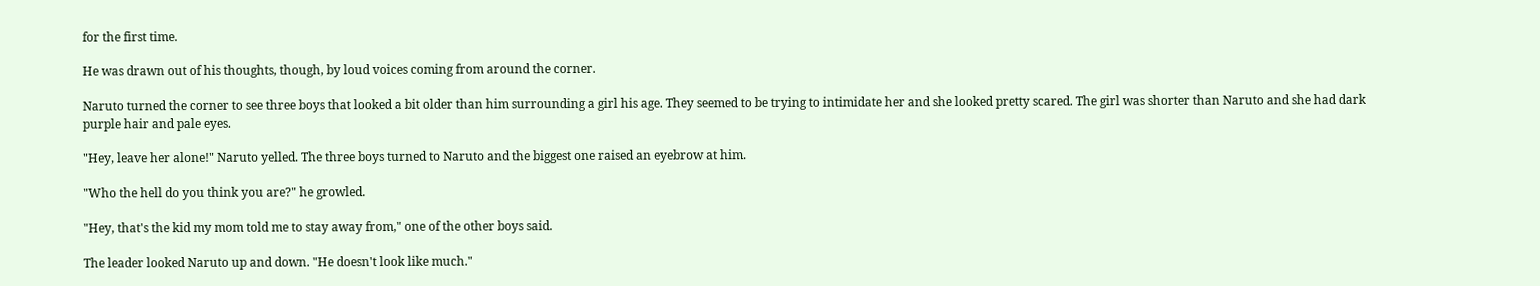for the first time.

He was drawn out of his thoughts, though, by loud voices coming from around the corner.

Naruto turned the corner to see three boys that looked a bit older than him surrounding a girl his age. They seemed to be trying to intimidate her and she looked pretty scared. The girl was shorter than Naruto and she had dark purple hair and pale eyes.

"Hey, leave her alone!" Naruto yelled. The three boys turned to Naruto and the biggest one raised an eyebrow at him.

"Who the hell do you think you are?" he growled.

"Hey, that's the kid my mom told me to stay away from," one of the other boys said.

The leader looked Naruto up and down. "He doesn't look like much."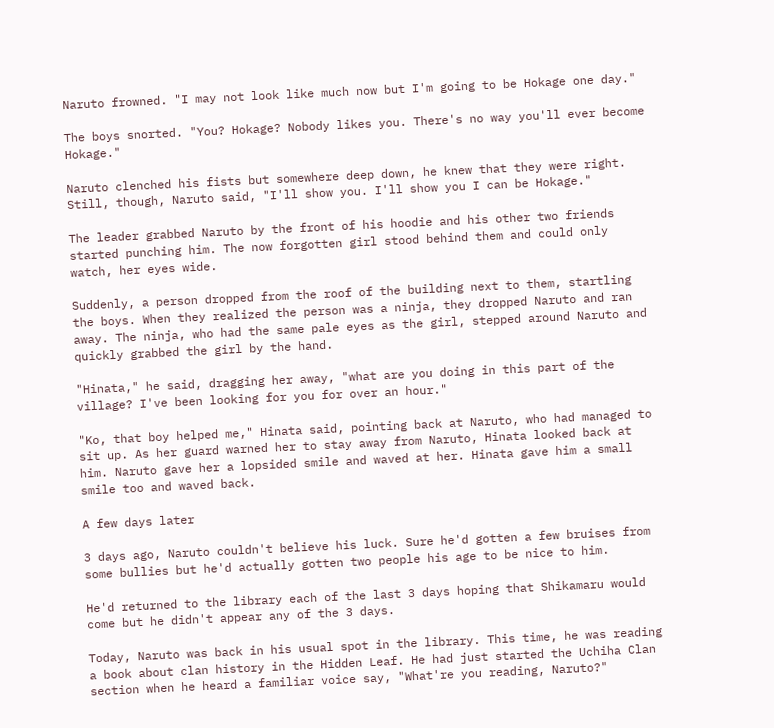Naruto frowned. "I may not look like much now but I'm going to be Hokage one day."

The boys snorted. "You? Hokage? Nobody likes you. There's no way you'll ever become Hokage."

Naruto clenched his fists but somewhere deep down, he knew that they were right. Still, though, Naruto said, "I'll show you. I'll show you I can be Hokage."

The leader grabbed Naruto by the front of his hoodie and his other two friends started punching him. The now forgotten girl stood behind them and could only watch, her eyes wide.

Suddenly, a person dropped from the roof of the building next to them, startling the boys. When they realized the person was a ninja, they dropped Naruto and ran away. The ninja, who had the same pale eyes as the girl, stepped around Naruto and quickly grabbed the girl by the hand.

"Hinata," he said, dragging her away, "what are you doing in this part of the village? I've been looking for you for over an hour."

"Ko, that boy helped me," Hinata said, pointing back at Naruto, who had managed to sit up. As her guard warned her to stay away from Naruto, Hinata looked back at him. Naruto gave her a lopsided smile and waved at her. Hinata gave him a small smile too and waved back.

A few days later

3 days ago, Naruto couldn't believe his luck. Sure he'd gotten a few bruises from some bullies but he'd actually gotten two people his age to be nice to him.

He'd returned to the library each of the last 3 days hoping that Shikamaru would come but he didn't appear any of the 3 days.

Today, Naruto was back in his usual spot in the library. This time, he was reading a book about clan history in the Hidden Leaf. He had just started the Uchiha Clan section when he heard a familiar voice say, "What're you reading, Naruto?"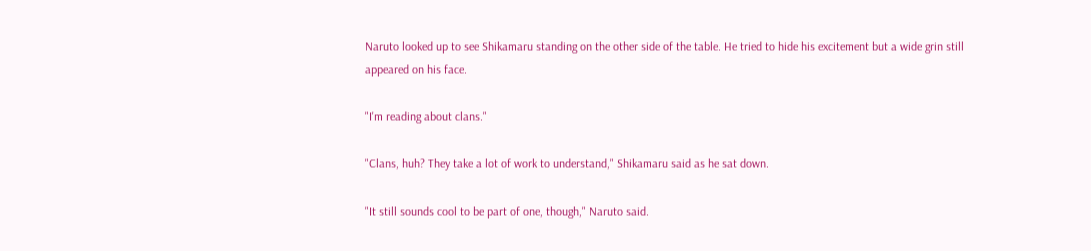Naruto looked up to see Shikamaru standing on the other side of the table. He tried to hide his excitement but a wide grin still appeared on his face.

"I'm reading about clans."

"Clans, huh? They take a lot of work to understand," Shikamaru said as he sat down.

"It still sounds cool to be part of one, though," Naruto said.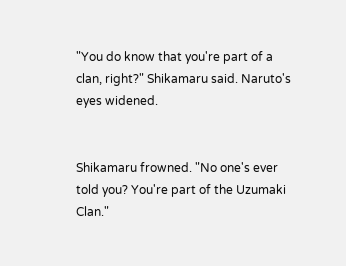"You do know that you're part of a clan, right?" Shikamaru said. Naruto's eyes widened.


Shikamaru frowned. "No one's ever told you? You're part of the Uzumaki Clan."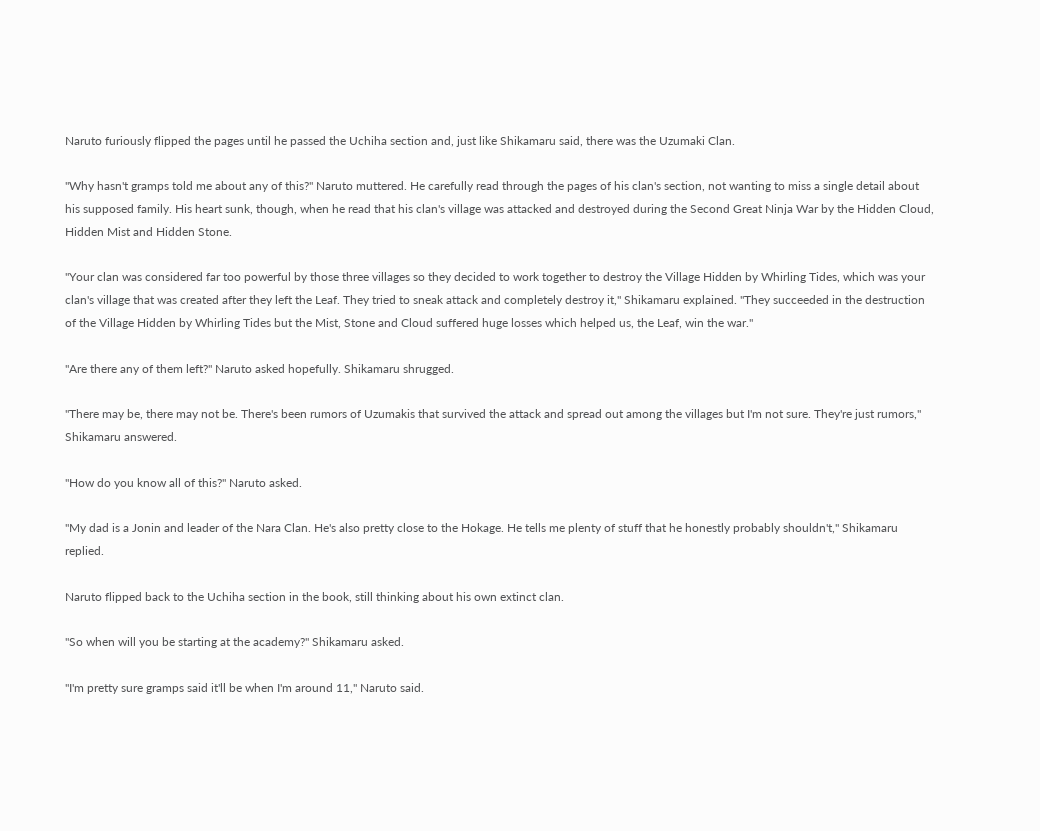Naruto furiously flipped the pages until he passed the Uchiha section and, just like Shikamaru said, there was the Uzumaki Clan.

"Why hasn't gramps told me about any of this?" Naruto muttered. He carefully read through the pages of his clan's section, not wanting to miss a single detail about his supposed family. His heart sunk, though, when he read that his clan's village was attacked and destroyed during the Second Great Ninja War by the Hidden Cloud, Hidden Mist and Hidden Stone.

"Your clan was considered far too powerful by those three villages so they decided to work together to destroy the Village Hidden by Whirling Tides, which was your clan's village that was created after they left the Leaf. They tried to sneak attack and completely destroy it," Shikamaru explained. "They succeeded in the destruction of the Village Hidden by Whirling Tides but the Mist, Stone and Cloud suffered huge losses which helped us, the Leaf, win the war."

"Are there any of them left?" Naruto asked hopefully. Shikamaru shrugged.

"There may be, there may not be. There's been rumors of Uzumakis that survived the attack and spread out among the villages but I'm not sure. They're just rumors," Shikamaru answered.

"How do you know all of this?" Naruto asked.

"My dad is a Jonin and leader of the Nara Clan. He's also pretty close to the Hokage. He tells me plenty of stuff that he honestly probably shouldn't," Shikamaru replied.

Naruto flipped back to the Uchiha section in the book, still thinking about his own extinct clan.

"So when will you be starting at the academy?" Shikamaru asked.

"I'm pretty sure gramps said it'll be when I'm around 11," Naruto said.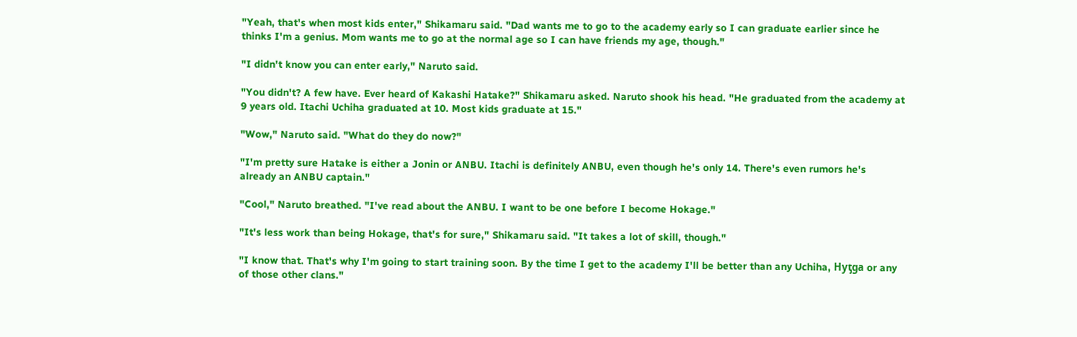"Yeah, that's when most kids enter," Shikamaru said. "Dad wants me to go to the academy early so I can graduate earlier since he thinks I'm a genius. Mom wants me to go at the normal age so I can have friends my age, though."

"I didn't know you can enter early," Naruto said.

"You didn't? A few have. Ever heard of Kakashi Hatake?" Shikamaru asked. Naruto shook his head. "He graduated from the academy at 9 years old. Itachi Uchiha graduated at 10. Most kids graduate at 15."

"Wow," Naruto said. "What do they do now?"

"I'm pretty sure Hatake is either a Jonin or ANBU. Itachi is definitely ANBU, even though he's only 14. There's even rumors he's already an ANBU captain."

"Cool," Naruto breathed. "I've read about the ANBU. I want to be one before I become Hokage."

"It's less work than being Hokage, that's for sure," Shikamaru said. "It takes a lot of skill, though."

"I know that. That's why I'm going to start training soon. By the time I get to the academy I'll be better than any Uchiha, Hyƫga or any of those other clans."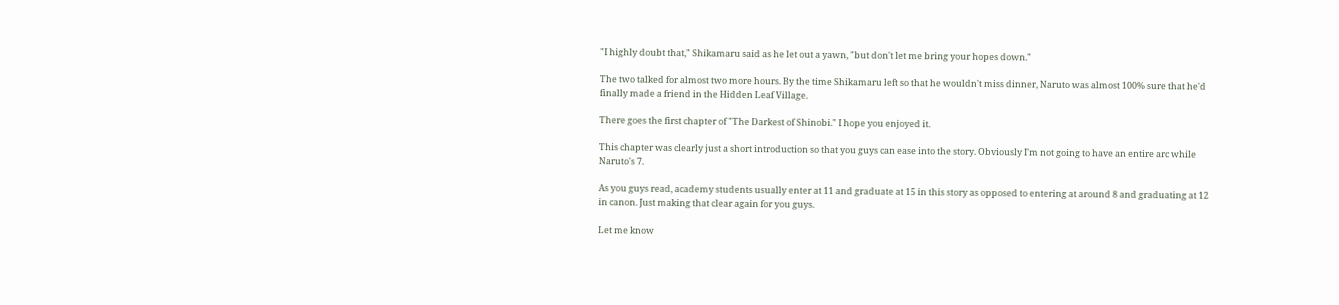"I highly doubt that," Shikamaru said as he let out a yawn, "but don't let me bring your hopes down."

The two talked for almost two more hours. By the time Shikamaru left so that he wouldn't miss dinner, Naruto was almost 100% sure that he'd finally made a friend in the Hidden Leaf Village.

There goes the first chapter of "The Darkest of Shinobi." I hope you enjoyed it.

This chapter was clearly just a short introduction so that you guys can ease into the story. Obviously I'm not going to have an entire arc while Naruto's 7.

As you guys read, academy students usually enter at 11 and graduate at 15 in this story as opposed to entering at around 8 and graduating at 12 in canon. Just making that clear again for you guys.

Let me know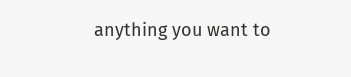anything you want to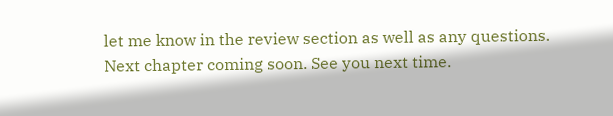let me know in the review section as well as any questions. Next chapter coming soon. See you next time.